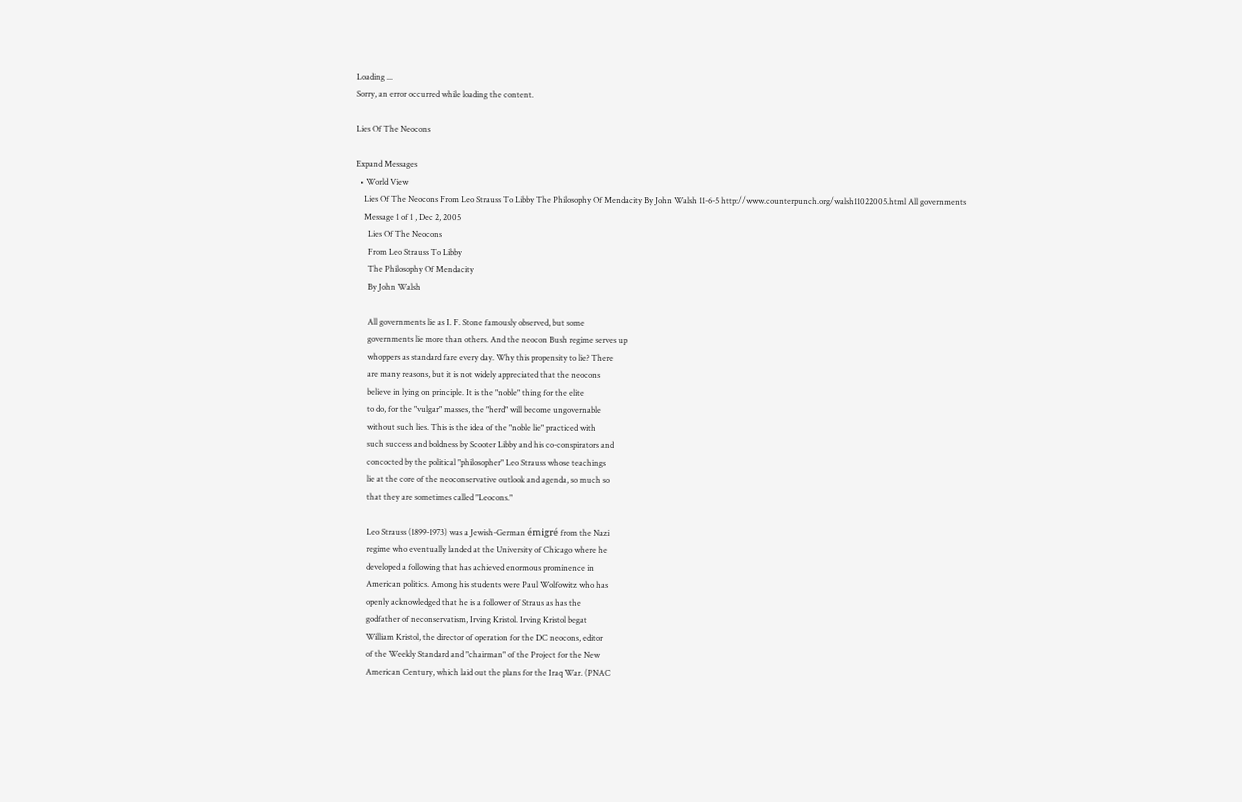Loading ...
Sorry, an error occurred while loading the content.

Lies Of The Neocons

Expand Messages
  • World View
    Lies Of The Neocons From Leo Strauss To Libby The Philosophy Of Mendacity By John Walsh 11-6-5 http://www.counterpunch.org/walsh11022005.html All governments
    Message 1 of 1 , Dec 2, 2005
      Lies Of The Neocons
      From Leo Strauss To Libby
      The Philosophy Of Mendacity
      By John Walsh

      All governments lie as I. F. Stone famously observed, but some
      governments lie more than others. And the neocon Bush regime serves up
      whoppers as standard fare every day. Why this propensity to lie? There
      are many reasons, but it is not widely appreciated that the neocons
      believe in lying on principle. It is the "noble" thing for the elite
      to do, for the "vulgar" masses, the "herd" will become ungovernable
      without such lies. This is the idea of the "noble lie" practiced with
      such success and boldness by Scooter Libby and his co-conspirators and
      concocted by the political "philosopher" Leo Strauss whose teachings
      lie at the core of the neoconservative outlook and agenda, so much so
      that they are sometimes called "Leocons."

      Leo Strauss (1899-1973) was a Jewish-German émigré from the Nazi
      regime who eventually landed at the University of Chicago where he
      developed a following that has achieved enormous prominence in
      American politics. Among his students were Paul Wolfowitz who has
      openly acknowledged that he is a follower of Straus as has the
      godfather of neconservatism, Irving Kristol. Irving Kristol begat
      William Kristol, the director of operation for the DC neocons, editor
      of the Weekly Standard and "chairman" of the Project for the New
      American Century, which laid out the plans for the Iraq War. (PNAC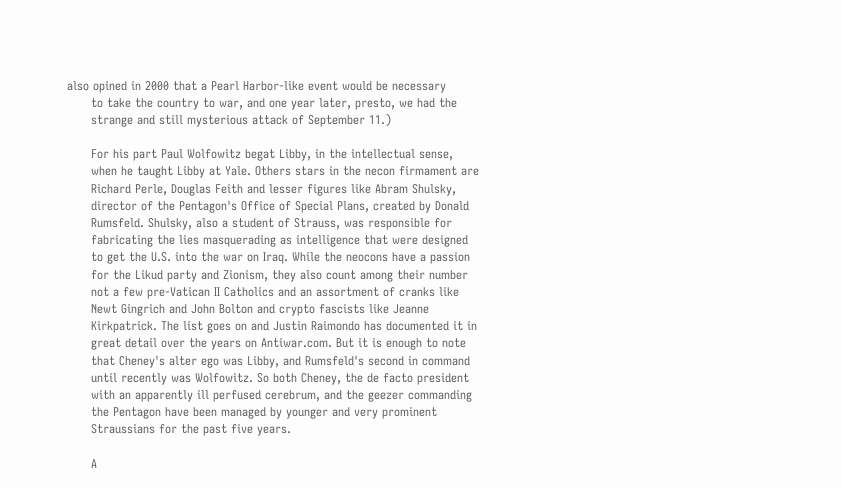also opined in 2000 that a Pearl Harbor-like event would be necessary
      to take the country to war, and one year later, presto, we had the
      strange and still mysterious attack of September 11.)

      For his part Paul Wolfowitz begat Libby, in the intellectual sense,
      when he taught Libby at Yale. Others stars in the necon firmament are
      Richard Perle, Douglas Feith and lesser figures like Abram Shulsky,
      director of the Pentagon's Office of Special Plans, created by Donald
      Rumsfeld. Shulsky, also a student of Strauss, was responsible for
      fabricating the lies masquerading as intelligence that were designed
      to get the U.S. into the war on Iraq. While the neocons have a passion
      for the Likud party and Zionism, they also count among their number
      not a few pre-Vatican II Catholics and an assortment of cranks like
      Newt Gingrich and John Bolton and crypto fascists like Jeanne
      Kirkpatrick. The list goes on and Justin Raimondo has documented it in
      great detail over the years on Antiwar.com. But it is enough to note
      that Cheney's alter ego was Libby, and Rumsfeld's second in command
      until recently was Wolfowitz. So both Cheney, the de facto president
      with an apparently ill perfused cerebrum, and the geezer commanding
      the Pentagon have been managed by younger and very prominent
      Straussians for the past five years.

      A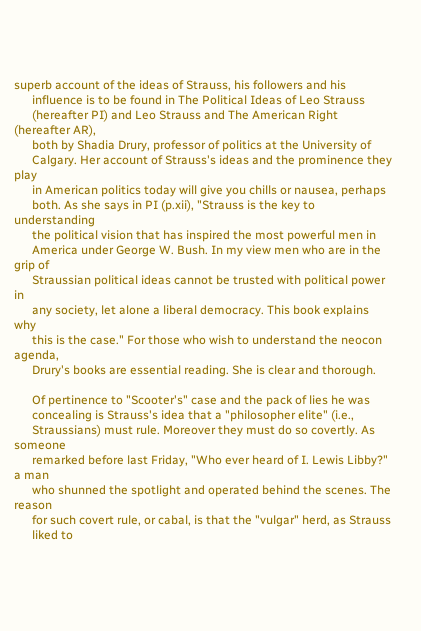superb account of the ideas of Strauss, his followers and his
      influence is to be found in The Political Ideas of Leo Strauss
      (hereafter PI) and Leo Strauss and The American Right (hereafter AR),
      both by Shadia Drury, professor of politics at the University of
      Calgary. Her account of Strauss's ideas and the prominence they play
      in American politics today will give you chills or nausea, perhaps
      both. As she says in PI (p.xii), "Strauss is the key to understanding
      the political vision that has inspired the most powerful men in
      America under George W. Bush. In my view men who are in the grip of
      Straussian political ideas cannot be trusted with political power in
      any society, let alone a liberal democracy. This book explains why
      this is the case." For those who wish to understand the neocon agenda,
      Drury's books are essential reading. She is clear and thorough.

      Of pertinence to "Scooter's" case and the pack of lies he was
      concealing is Strauss's idea that a "philosopher elite" (i.e.,
      Straussians) must rule. Moreover they must do so covertly. As someone
      remarked before last Friday, "Who ever heard of I. Lewis Libby?" a man
      who shunned the spotlight and operated behind the scenes. The reason
      for such covert rule, or cabal, is that the "vulgar" herd, as Strauss
      liked to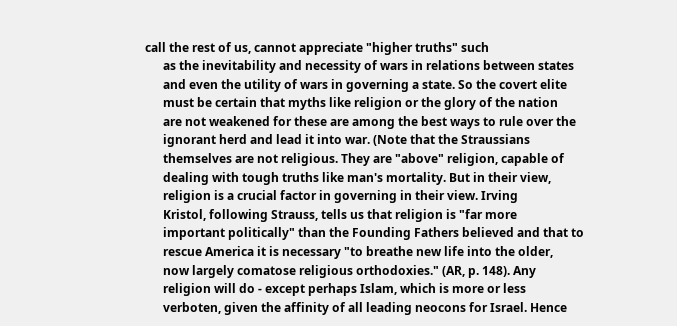call the rest of us, cannot appreciate "higher truths" such
      as the inevitability and necessity of wars in relations between states
      and even the utility of wars in governing a state. So the covert elite
      must be certain that myths like religion or the glory of the nation
      are not weakened for these are among the best ways to rule over the
      ignorant herd and lead it into war. (Note that the Straussians
      themselves are not religious. They are "above" religion, capable of
      dealing with tough truths like man's mortality. But in their view,
      religion is a crucial factor in governing in their view. Irving
      Kristol, following Strauss, tells us that religion is "far more
      important politically" than the Founding Fathers believed and that to
      rescue America it is necessary "to breathe new life into the older,
      now largely comatose religious orthodoxies." (AR, p. 148). Any
      religion will do - except perhaps Islam, which is more or less
      verboten, given the affinity of all leading neocons for Israel. Hence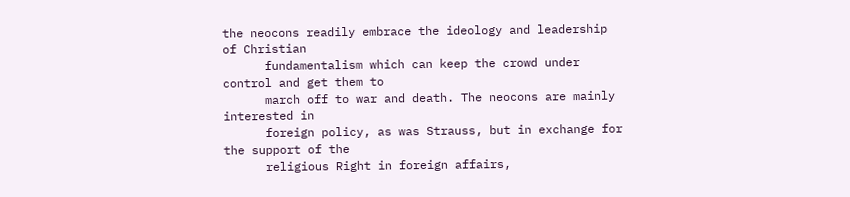the neocons readily embrace the ideology and leadership of Christian
      fundamentalism which can keep the crowd under control and get them to
      march off to war and death. The neocons are mainly interested in
      foreign policy, as was Strauss, but in exchange for the support of the
      religious Right in foreign affairs,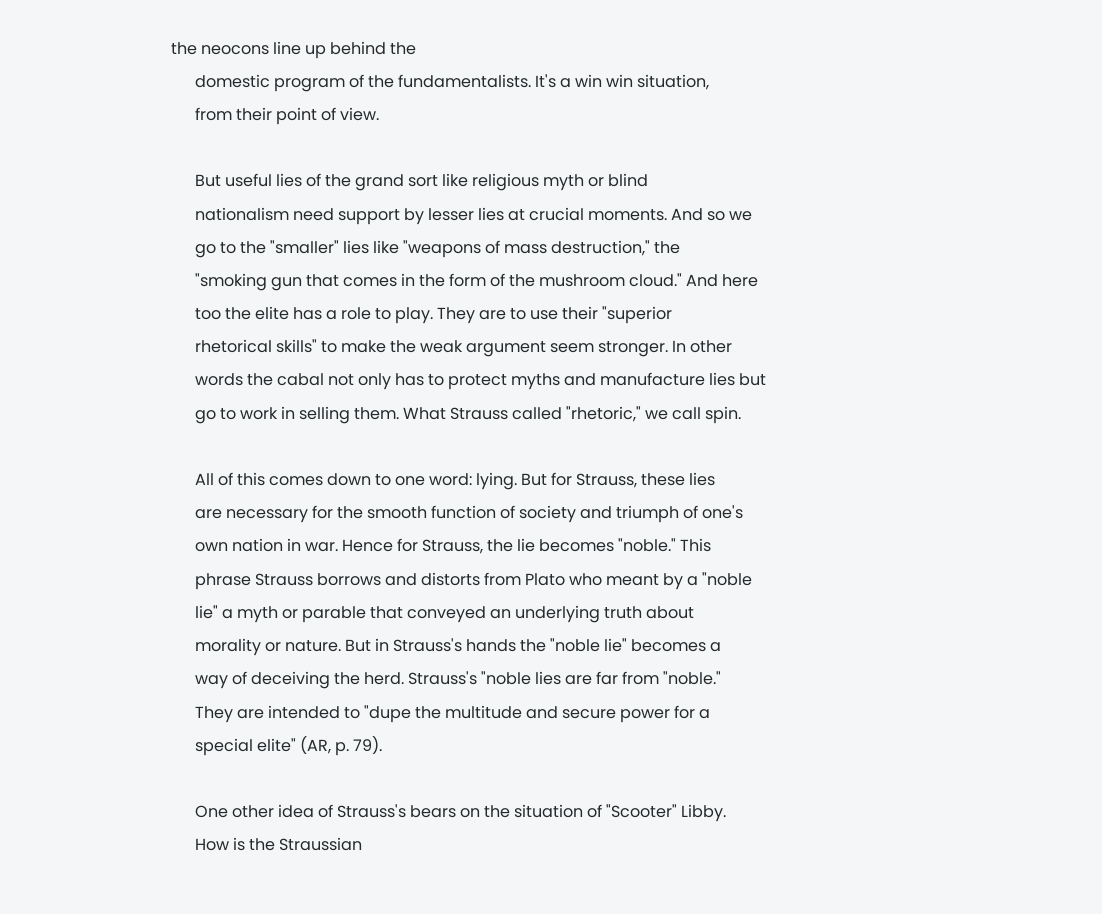the neocons line up behind the
      domestic program of the fundamentalists. It's a win win situation,
      from their point of view.

      But useful lies of the grand sort like religious myth or blind
      nationalism need support by lesser lies at crucial moments. And so we
      go to the "smaller" lies like "weapons of mass destruction," the
      "smoking gun that comes in the form of the mushroom cloud." And here
      too the elite has a role to play. They are to use their "superior
      rhetorical skills" to make the weak argument seem stronger. In other
      words the cabal not only has to protect myths and manufacture lies but
      go to work in selling them. What Strauss called "rhetoric," we call spin.

      All of this comes down to one word: lying. But for Strauss, these lies
      are necessary for the smooth function of society and triumph of one's
      own nation in war. Hence for Strauss, the lie becomes "noble." This
      phrase Strauss borrows and distorts from Plato who meant by a "noble
      lie" a myth or parable that conveyed an underlying truth about
      morality or nature. But in Strauss's hands the "noble lie" becomes a
      way of deceiving the herd. Strauss's "noble lies are far from "noble."
      They are intended to "dupe the multitude and secure power for a
      special elite" (AR, p. 79).

      One other idea of Strauss's bears on the situation of "Scooter" Libby.
      How is the Straussian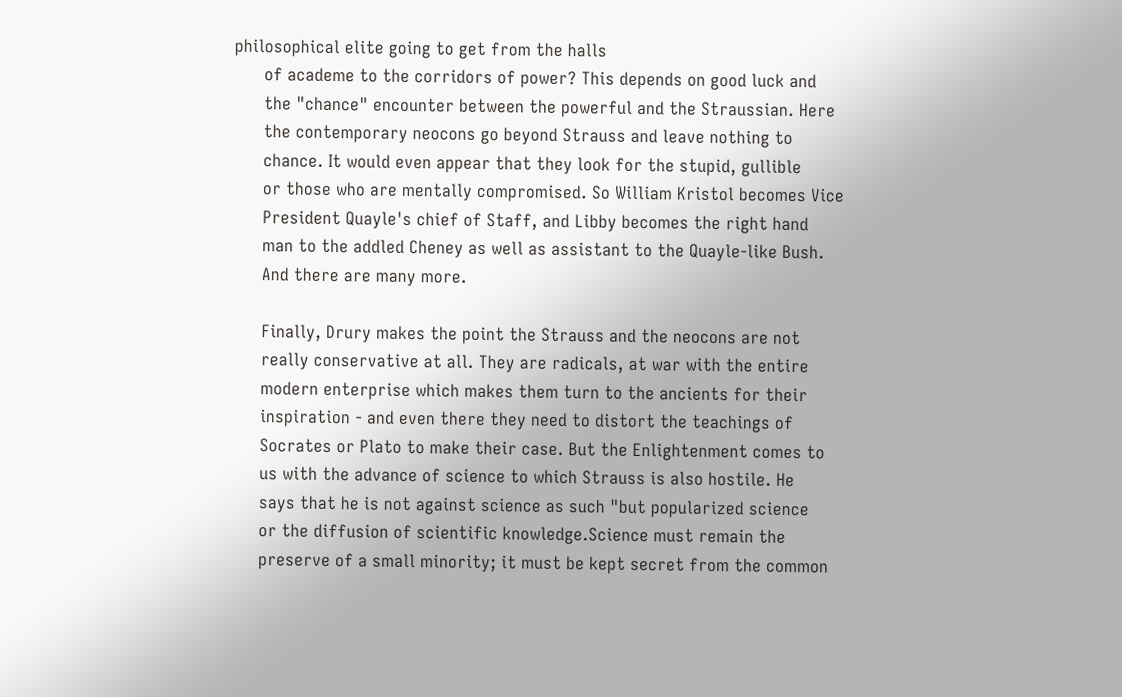philosophical elite going to get from the halls
      of academe to the corridors of power? This depends on good luck and
      the "chance" encounter between the powerful and the Straussian. Here
      the contemporary neocons go beyond Strauss and leave nothing to
      chance. It would even appear that they look for the stupid, gullible
      or those who are mentally compromised. So William Kristol becomes Vice
      President Quayle's chief of Staff, and Libby becomes the right hand
      man to the addled Cheney as well as assistant to the Quayle-like Bush.
      And there are many more.

      Finally, Drury makes the point the Strauss and the neocons are not
      really conservative at all. They are radicals, at war with the entire
      modern enterprise which makes them turn to the ancients for their
      inspiration - and even there they need to distort the teachings of
      Socrates or Plato to make their case. But the Enlightenment comes to
      us with the advance of science to which Strauss is also hostile. He
      says that he is not against science as such "but popularized science
      or the diffusion of scientific knowledge.Science must remain the
      preserve of a small minority; it must be kept secret from the common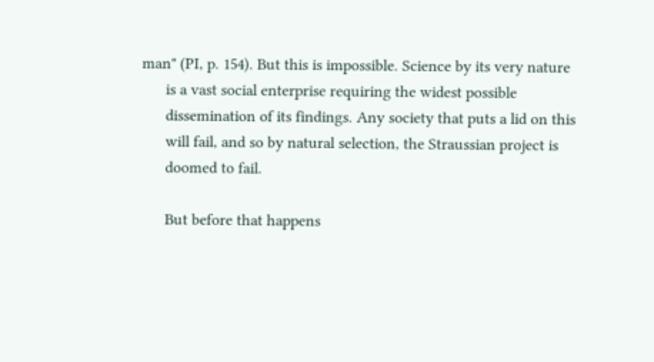man" (PI, p. 154). But this is impossible. Science by its very nature
      is a vast social enterprise requiring the widest possible
      dissemination of its findings. Any society that puts a lid on this
      will fail, and so by natural selection, the Straussian project is
      doomed to fail.

      But before that happens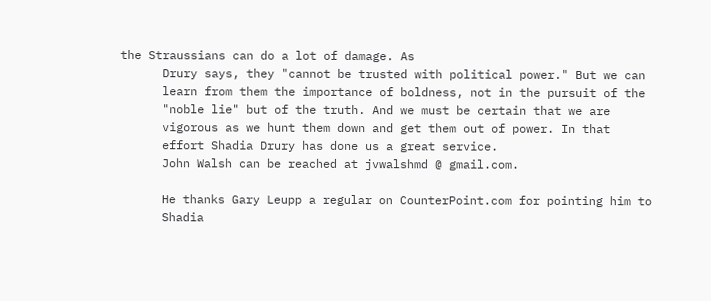the Straussians can do a lot of damage. As
      Drury says, they "cannot be trusted with political power." But we can
      learn from them the importance of boldness, not in the pursuit of the
      "noble lie" but of the truth. And we must be certain that we are
      vigorous as we hunt them down and get them out of power. In that
      effort Shadia Drury has done us a great service.
      John Walsh can be reached at jvwalshmd @ gmail.com.

      He thanks Gary Leupp a regular on CounterPoint.com for pointing him to
      Shadia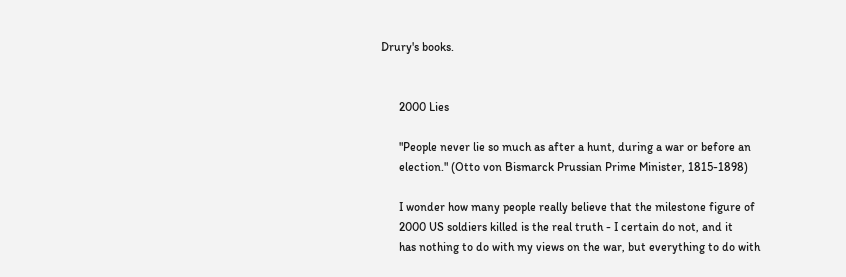Drury's books.


      2000 Lies

      "People never lie so much as after a hunt, during a war or before an
      election." (Otto von Bismarck Prussian Prime Minister, 1815-1898)

      I wonder how many people really believe that the milestone figure of
      2000 US soldiers killed is the real truth - I certain do not, and it
      has nothing to do with my views on the war, but everything to do with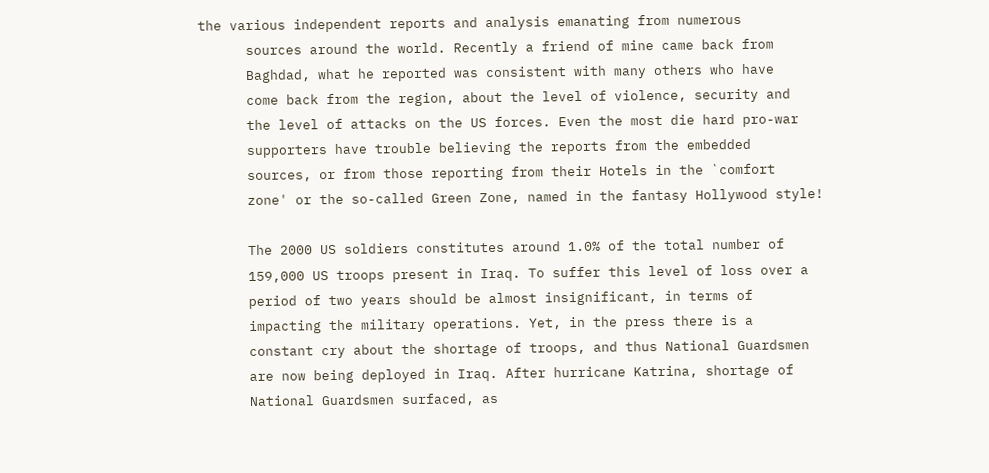the various independent reports and analysis emanating from numerous
      sources around the world. Recently a friend of mine came back from
      Baghdad, what he reported was consistent with many others who have
      come back from the region, about the level of violence, security and
      the level of attacks on the US forces. Even the most die hard pro-war
      supporters have trouble believing the reports from the embedded
      sources, or from those reporting from their Hotels in the `comfort
      zone' or the so-called Green Zone, named in the fantasy Hollywood style!

      The 2000 US soldiers constitutes around 1.0% of the total number of
      159,000 US troops present in Iraq. To suffer this level of loss over a
      period of two years should be almost insignificant, in terms of
      impacting the military operations. Yet, in the press there is a
      constant cry about the shortage of troops, and thus National Guardsmen
      are now being deployed in Iraq. After hurricane Katrina, shortage of
      National Guardsmen surfaced, as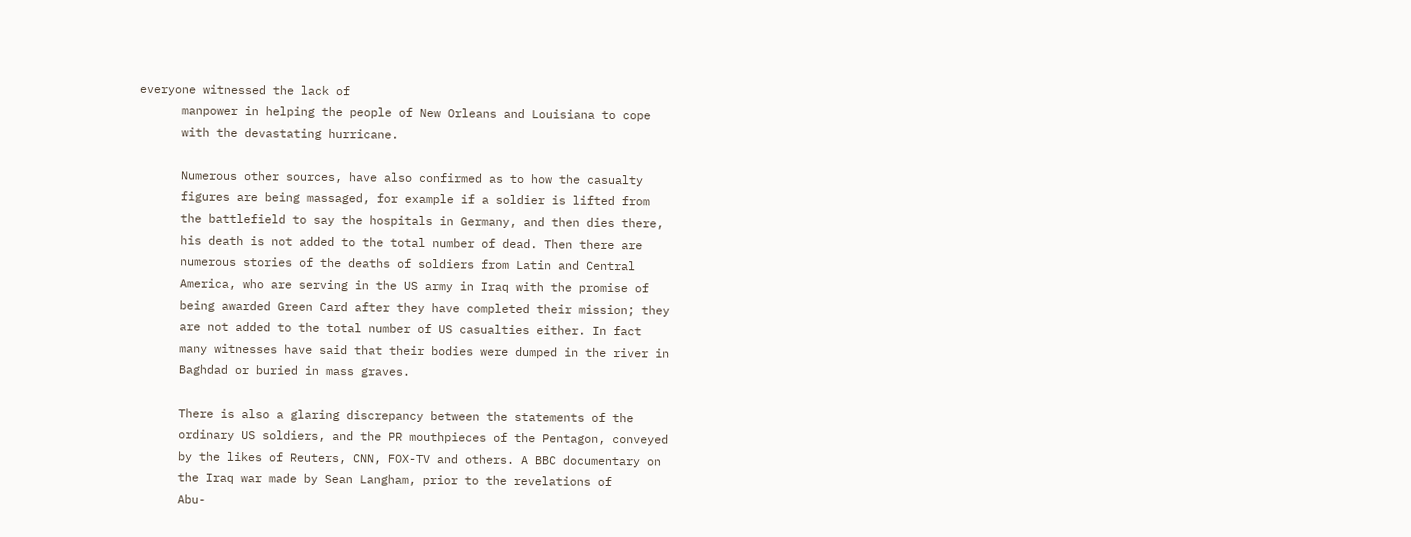everyone witnessed the lack of
      manpower in helping the people of New Orleans and Louisiana to cope
      with the devastating hurricane.

      Numerous other sources, have also confirmed as to how the casualty
      figures are being massaged, for example if a soldier is lifted from
      the battlefield to say the hospitals in Germany, and then dies there,
      his death is not added to the total number of dead. Then there are
      numerous stories of the deaths of soldiers from Latin and Central
      America, who are serving in the US army in Iraq with the promise of
      being awarded Green Card after they have completed their mission; they
      are not added to the total number of US casualties either. In fact
      many witnesses have said that their bodies were dumped in the river in
      Baghdad or buried in mass graves.

      There is also a glaring discrepancy between the statements of the
      ordinary US soldiers, and the PR mouthpieces of the Pentagon, conveyed
      by the likes of Reuters, CNN, FOX-TV and others. A BBC documentary on
      the Iraq war made by Sean Langham, prior to the revelations of
      Abu-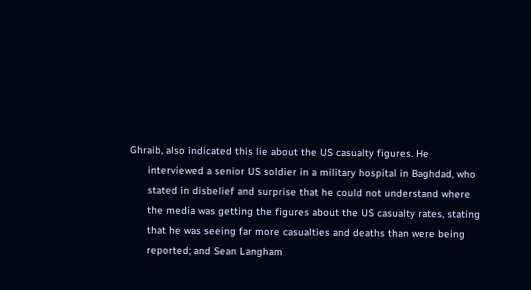Ghraib, also indicated this lie about the US casualty figures. He
      interviewed a senior US soldier in a military hospital in Baghdad, who
      stated in disbelief and surprise that he could not understand where
      the media was getting the figures about the US casualty rates, stating
      that he was seeing far more casualties and deaths than were being
      reported; and Sean Langham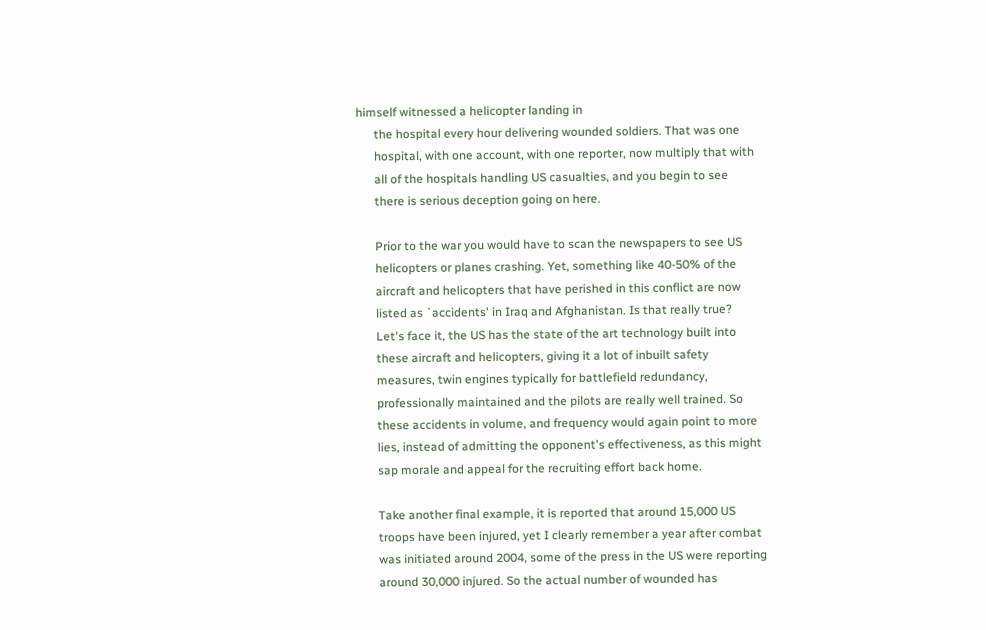himself witnessed a helicopter landing in
      the hospital every hour delivering wounded soldiers. That was one
      hospital, with one account, with one reporter, now multiply that with
      all of the hospitals handling US casualties, and you begin to see
      there is serious deception going on here.

      Prior to the war you would have to scan the newspapers to see US
      helicopters or planes crashing. Yet, something like 40-50% of the
      aircraft and helicopters that have perished in this conflict are now
      listed as `accidents' in Iraq and Afghanistan. Is that really true?
      Let's face it, the US has the state of the art technology built into
      these aircraft and helicopters, giving it a lot of inbuilt safety
      measures, twin engines typically for battlefield redundancy,
      professionally maintained and the pilots are really well trained. So
      these accidents in volume, and frequency would again point to more
      lies, instead of admitting the opponent's effectiveness, as this might
      sap morale and appeal for the recruiting effort back home.

      Take another final example, it is reported that around 15,000 US
      troops have been injured, yet I clearly remember a year after combat
      was initiated around 2004, some of the press in the US were reporting
      around 30,000 injured. So the actual number of wounded has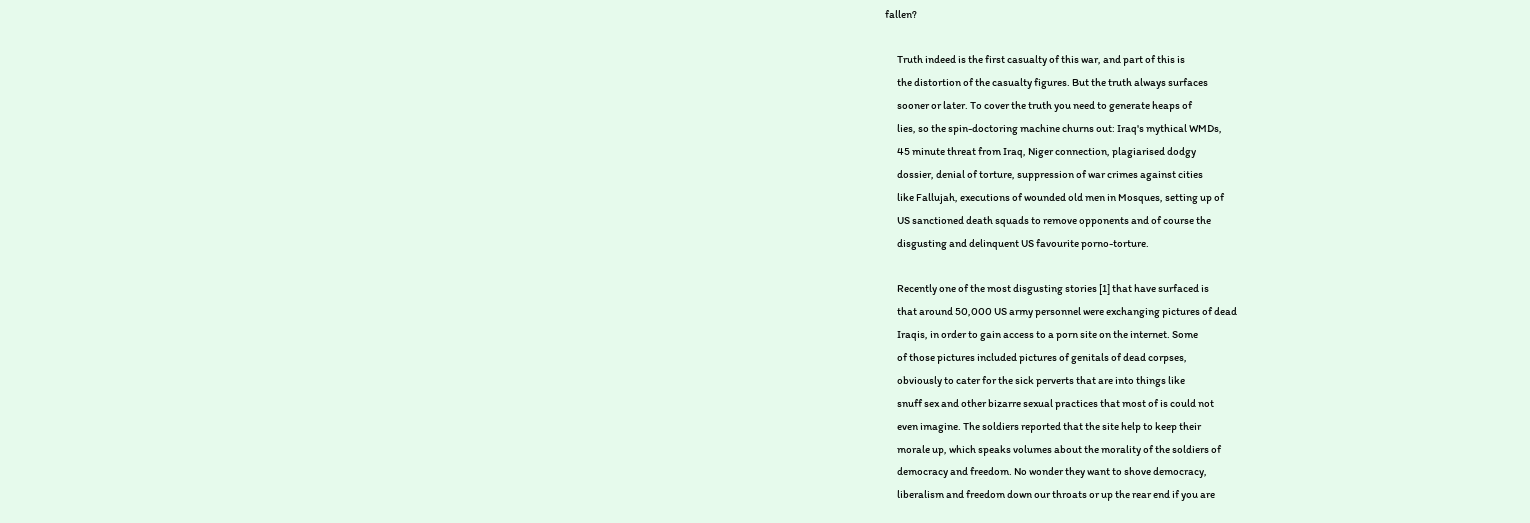fallen?

      Truth indeed is the first casualty of this war, and part of this is
      the distortion of the casualty figures. But the truth always surfaces
      sooner or later. To cover the truth you need to generate heaps of
      lies, so the spin-doctoring machine churns out: Iraq's mythical WMDs,
      45 minute threat from Iraq, Niger connection, plagiarised dodgy
      dossier, denial of torture, suppression of war crimes against cities
      like Fallujah, executions of wounded old men in Mosques, setting up of
      US sanctioned death squads to remove opponents and of course the
      disgusting and delinquent US favourite porno-torture.

      Recently one of the most disgusting stories [1] that have surfaced is
      that around 50,000 US army personnel were exchanging pictures of dead
      Iraqis, in order to gain access to a porn site on the internet. Some
      of those pictures included pictures of genitals of dead corpses,
      obviously to cater for the sick perverts that are into things like
      snuff sex and other bizarre sexual practices that most of is could not
      even imagine. The soldiers reported that the site help to keep their
      morale up, which speaks volumes about the morality of the soldiers of
      democracy and freedom. No wonder they want to shove democracy,
      liberalism and freedom down our throats or up the rear end if you are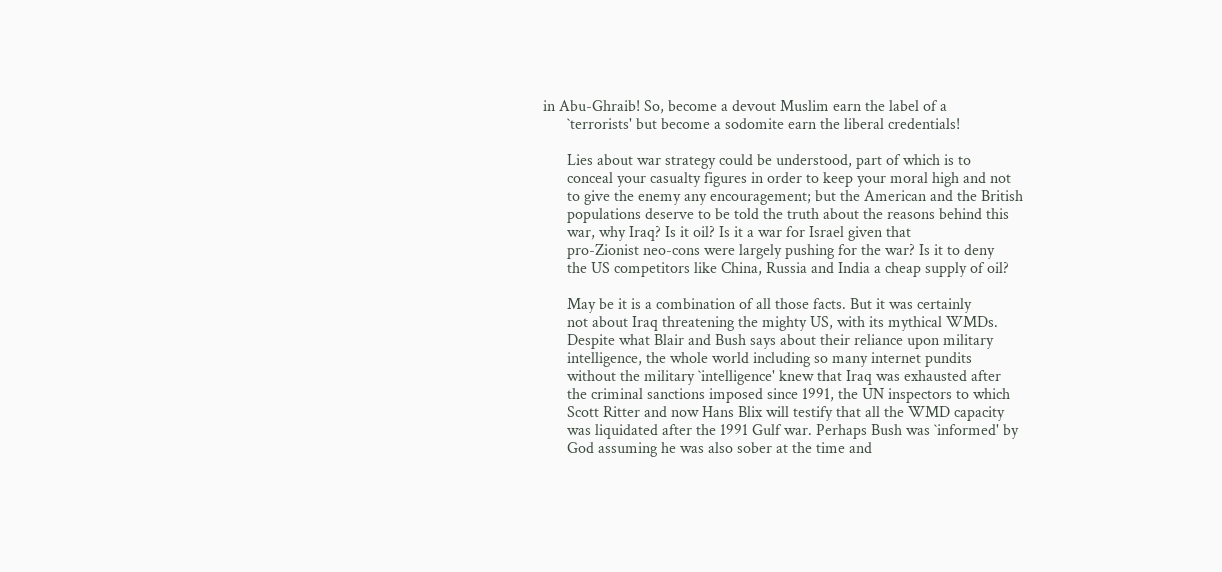in Abu-Ghraib! So, become a devout Muslim earn the label of a
      `terrorists' but become a sodomite earn the liberal credentials!

      Lies about war strategy could be understood, part of which is to
      conceal your casualty figures in order to keep your moral high and not
      to give the enemy any encouragement; but the American and the British
      populations deserve to be told the truth about the reasons behind this
      war, why Iraq? Is it oil? Is it a war for Israel given that
      pro-Zionist neo-cons were largely pushing for the war? Is it to deny
      the US competitors like China, Russia and India a cheap supply of oil?

      May be it is a combination of all those facts. But it was certainly
      not about Iraq threatening the mighty US, with its mythical WMDs.
      Despite what Blair and Bush says about their reliance upon military
      intelligence, the whole world including so many internet pundits
      without the military `intelligence' knew that Iraq was exhausted after
      the criminal sanctions imposed since 1991, the UN inspectors to which
      Scott Ritter and now Hans Blix will testify that all the WMD capacity
      was liquidated after the 1991 Gulf war. Perhaps Bush was `informed' by
      God assuming he was also sober at the time and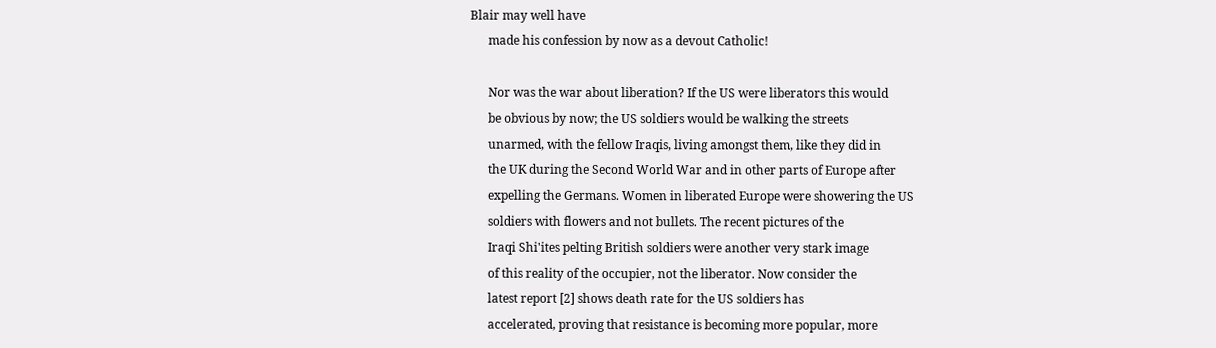Blair may well have
      made his confession by now as a devout Catholic!

      Nor was the war about liberation? If the US were liberators this would
      be obvious by now; the US soldiers would be walking the streets
      unarmed, with the fellow Iraqis, living amongst them, like they did in
      the UK during the Second World War and in other parts of Europe after
      expelling the Germans. Women in liberated Europe were showering the US
      soldiers with flowers and not bullets. The recent pictures of the
      Iraqi Shi'ites pelting British soldiers were another very stark image
      of this reality of the occupier, not the liberator. Now consider the
      latest report [2] shows death rate for the US soldiers has
      accelerated, proving that resistance is becoming more popular, more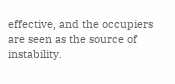effective, and the occupiers are seen as the source of instability.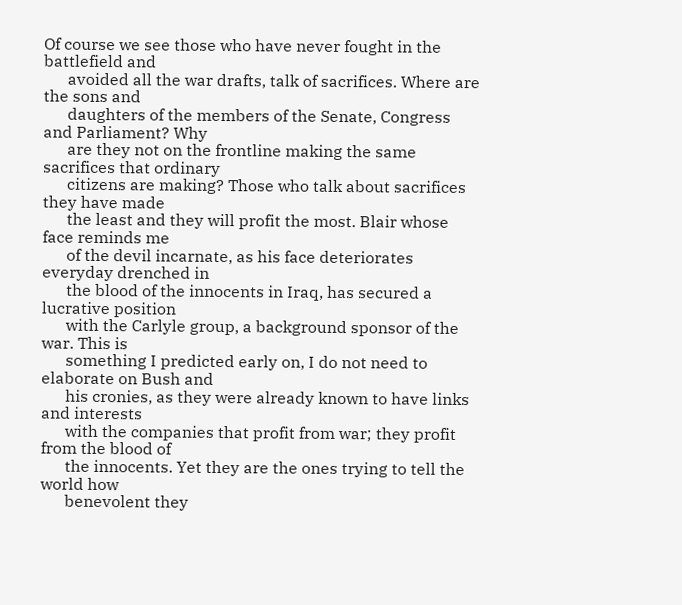Of course we see those who have never fought in the battlefield and
      avoided all the war drafts, talk of sacrifices. Where are the sons and
      daughters of the members of the Senate, Congress and Parliament? Why
      are they not on the frontline making the same sacrifices that ordinary
      citizens are making? Those who talk about sacrifices they have made
      the least and they will profit the most. Blair whose face reminds me
      of the devil incarnate, as his face deteriorates everyday drenched in
      the blood of the innocents in Iraq, has secured a lucrative position
      with the Carlyle group, a background sponsor of the war. This is
      something I predicted early on, I do not need to elaborate on Bush and
      his cronies, as they were already known to have links and interests
      with the companies that profit from war; they profit from the blood of
      the innocents. Yet they are the ones trying to tell the world how
      benevolent they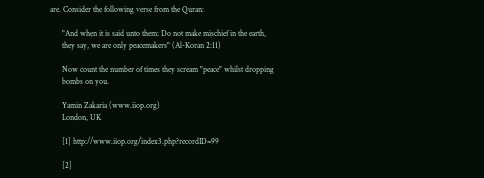are. Consider the following verse from the Quran:

      "And when it is said unto them: Do not make mischief in the earth,
      they say, we are only peacemakers" (Al-Koran 2:11)

      Now count the number of times they scream "peace" whilst dropping
      bombs on you.

      Yamin Zakaria (www.iiop.org)
      London, UK

      [1] http://www.iiop.org/index3.php?recordID=99

      [2]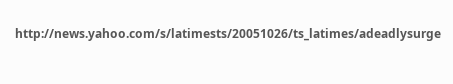http://news.yahoo.com/s/latimests/20051026/ts_latimes/adeadlysurge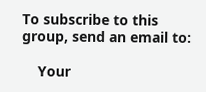To subscribe to this group, send an email to:

    Your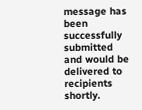message has been successfully submitted and would be delivered to recipients shortly.